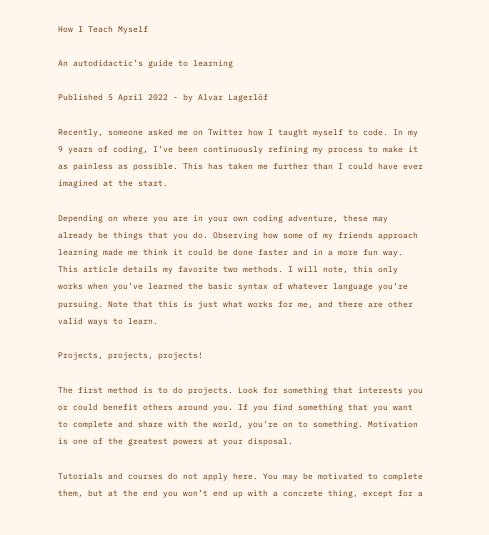How I Teach Myself

An autodidactic’s guide to learning

Published 5 April 2022 - by Alvar Lagerlöf

Recently, someone asked me on Twitter how I taught myself to code. In my 9 years of coding, I’ve been continuously refining my process to make it as painless as possible. This has taken me further than I could have ever imagined at the start.

Depending on where you are in your own coding adventure, these may already be things that you do. Observing how some of my friends approach learning made me think it could be done faster and in a more fun way. This article details my favorite two methods. I will note, this only works when you’ve learned the basic syntax of whatever language you’re pursuing. Note that this is just what works for me, and there are other valid ways to learn.

Projects, projects, projects!

The first method is to do projects. Look for something that interests you or could benefit others around you. If you find something that you want to complete and share with the world, you're on to something. Motivation is one of the greatest powers at your disposal.

Tutorials and courses do not apply here. You may be motivated to complete them, but at the end you won’t end up with a concrete thing, except for a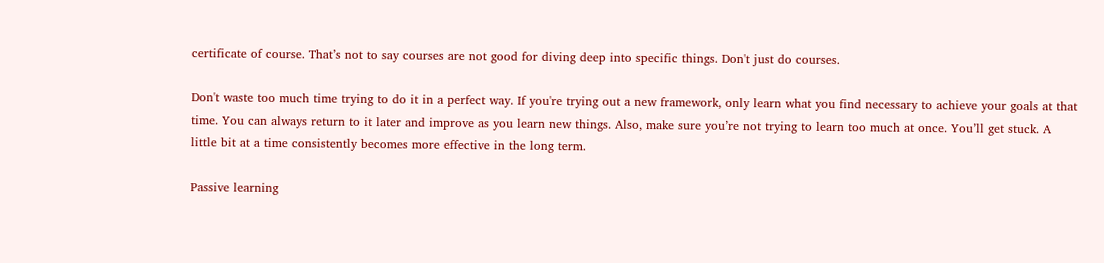certificate of course. That’s not to say courses are not good for diving deep into specific things. Don't just do courses.

Don't waste too much time trying to do it in a perfect way. If you're trying out a new framework, only learn what you find necessary to achieve your goals at that time. You can always return to it later and improve as you learn new things. Also, make sure you’re not trying to learn too much at once. You’ll get stuck. A little bit at a time consistently becomes more effective in the long term.

Passive learning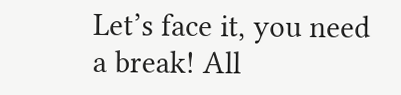Let’s face it, you need a break! All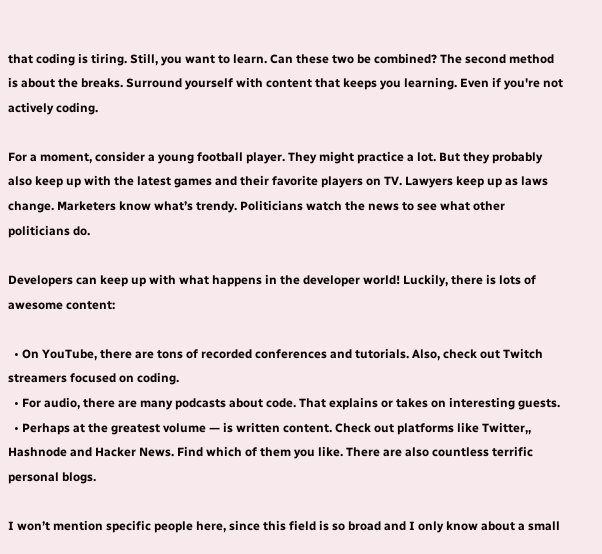that coding is tiring. Still, you want to learn. Can these two be combined? The second method is about the breaks. Surround yourself with content that keeps you learning. Even if you're not actively coding.

For a moment, consider a young football player. They might practice a lot. But they probably also keep up with the latest games and their favorite players on TV. Lawyers keep up as laws change. Marketers know what’s trendy. Politicians watch the news to see what other politicians do.

Developers can keep up with what happens in the developer world! Luckily, there is lots of awesome content:

  • On YouTube, there are tons of recorded conferences and tutorials. Also, check out Twitch streamers focused on coding.
  • For audio, there are many podcasts about code. That explains or takes on interesting guests.
  • Perhaps at the greatest volume — is written content. Check out platforms like Twitter,, Hashnode and Hacker News. Find which of them you like. There are also countless terrific personal blogs.

I won’t mention specific people here, since this field is so broad and I only know about a small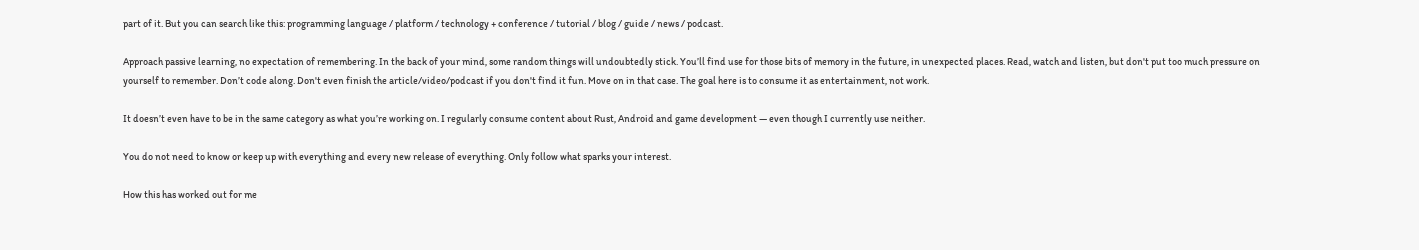part of it. But you can search like this: programming language / platform / technology + conference / tutorial / blog / guide / news / podcast.

Approach passive learning, no expectation of remembering. In the back of your mind, some random things will undoubtedly stick. You’ll find use for those bits of memory in the future, in unexpected places. Read, watch and listen, but don't put too much pressure on yourself to remember. Don’t code along. Don't even finish the article/video/podcast if you don't find it fun. Move on in that case. The goal here is to consume it as entertainment, not work.

It doesn’t even have to be in the same category as what you’re working on. I regularly consume content about Rust, Android and game development — even though I currently use neither.

You do not need to know or keep up with everything and every new release of everything. Only follow what sparks your interest.

How this has worked out for me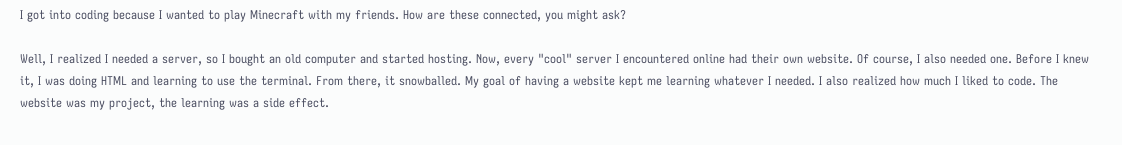I got into coding because I wanted to play Minecraft with my friends. How are these connected, you might ask?

Well, I realized I needed a server, so I bought an old computer and started hosting. Now, every "cool" server I encountered online had their own website. Of course, I also needed one. Before I knew it, I was doing HTML and learning to use the terminal. From there, it snowballed. My goal of having a website kept me learning whatever I needed. I also realized how much I liked to code. The website was my project, the learning was a side effect.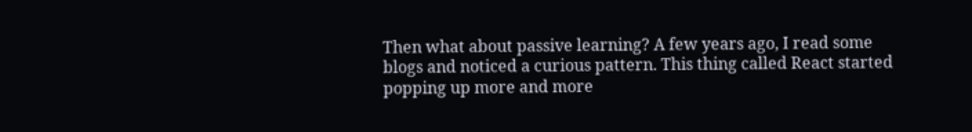Then what about passive learning? A few years ago, I read some blogs and noticed a curious pattern. This thing called React started popping up more and more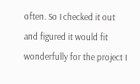often. So I checked it out and figured it would fit wonderfully for the project I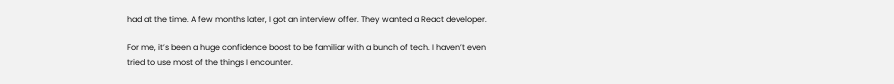had at the time. A few months later, I got an interview offer. They wanted a React developer.

For me, it’s been a huge confidence boost to be familiar with a bunch of tech. I haven’t even tried to use most of the things I encounter.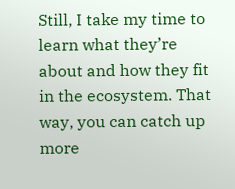Still, I take my time to learn what they’re about and how they fit in the ecosystem. That way, you can catch up more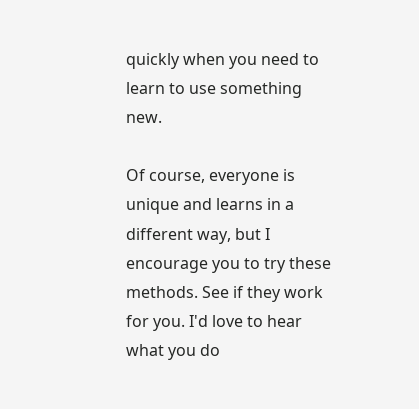quickly when you need to learn to use something new.

Of course, everyone is unique and learns in a different way, but I encourage you to try these methods. See if they work for you. I'd love to hear what you do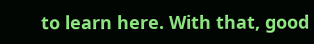to learn here. With that, good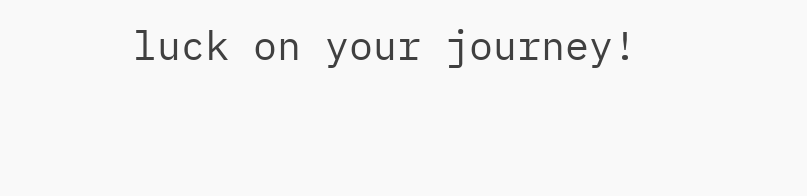luck on your journey!